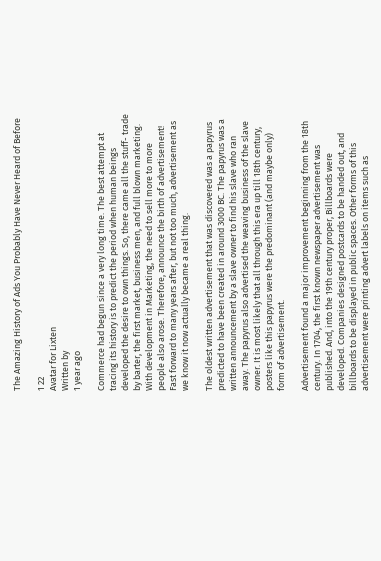The Amazing History of Ads You Probably Have Never Heard of Before

1 22
Avatar for Lixten
Written by
1 year ago

Commerce had begun since a very long time. The best attempt at tracing its history is to predict the period when human beings developed the desire to own things. So, there came all the stuff- trade by barter, the first market, business men, and full blown marketing. With development in Marketing, the need to sell more to more people also arose. Therefore, announce the birth of advertisement! Fast forward to many years after, but not too much, advertisement as we know it now actually became a real thing.

The oldest written advertisement that was discovered was a papyrus predicted to have been created in around 3000 BC. The papyrus was a written announcement by a slave owner to find his slave who ran away. The papyrus also advertised the weaving business of the slave owner. It is most likely that all through this era up till 18th century, posters like this papyrus were the predominant (and maybe only) form of advertisement.

Advertisement found a major improvement beginning from the 18th century. In 1704, the first known newspaper advertisement was published. And, into the 19th century proper, Billboards were developed. Companies designed postcards to be handed out, and billboards to be displayed in public spaces. Other forms of this advertisement were printing advert labels on items such as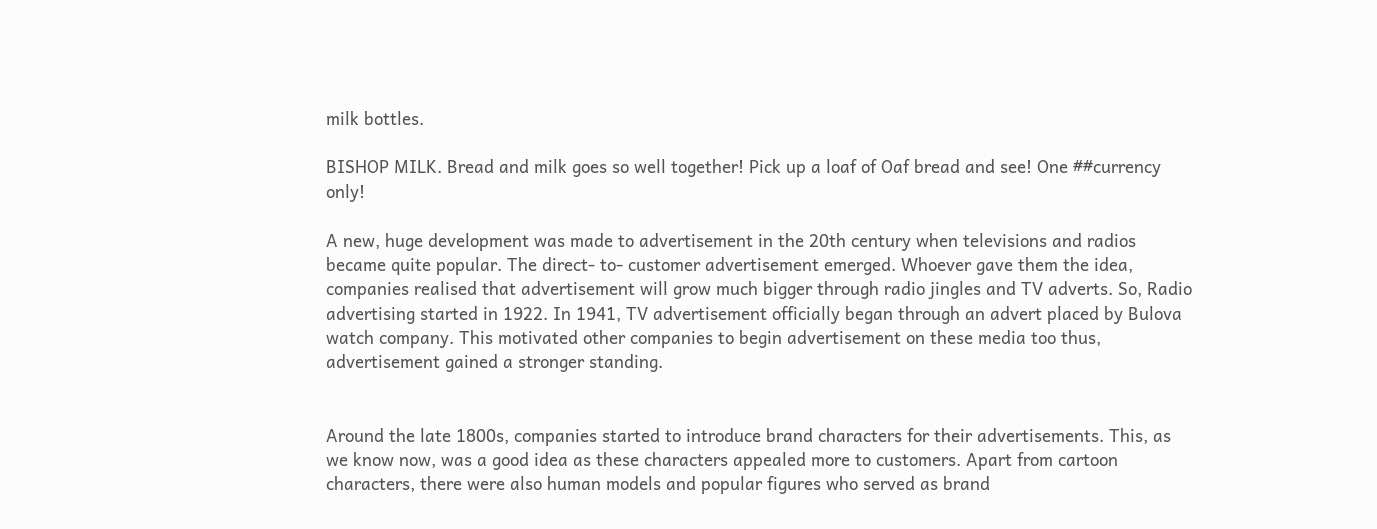milk bottles.

BISHOP MILK. Bread and milk goes so well together! Pick up a loaf of Oaf bread and see! One ##currency only!

A new, huge development was made to advertisement in the 20th century when televisions and radios became quite popular. The direct- to- customer advertisement emerged. Whoever gave them the idea, companies realised that advertisement will grow much bigger through radio jingles and TV adverts. So, Radio advertising started in 1922. In 1941, TV advertisement officially began through an advert placed by Bulova watch company. This motivated other companies to begin advertisement on these media too thus, advertisement gained a stronger standing.


Around the late 1800s, companies started to introduce brand characters for their advertisements. This, as we know now, was a good idea as these characters appealed more to customers. Apart from cartoon characters, there were also human models and popular figures who served as brand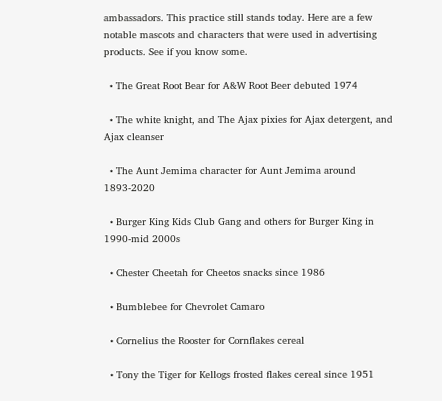ambassadors. This practice still stands today. Here are a few notable mascots and characters that were used in advertising products. See if you know some.

  • The Great Root Bear for A&W Root Beer debuted 1974

  • The white knight, and The Ajax pixies for Ajax detergent, and Ajax cleanser

  • The Aunt Jemima character for Aunt Jemima around 1893-2020

  • Burger King Kids Club Gang and others for Burger King in 1990-mid 2000s

  • Chester Cheetah for Cheetos snacks since 1986

  • Bumblebee for Chevrolet Camaro

  • Cornelius the Rooster for Cornflakes cereal

  • Tony the Tiger for Kellogs frosted flakes cereal since 1951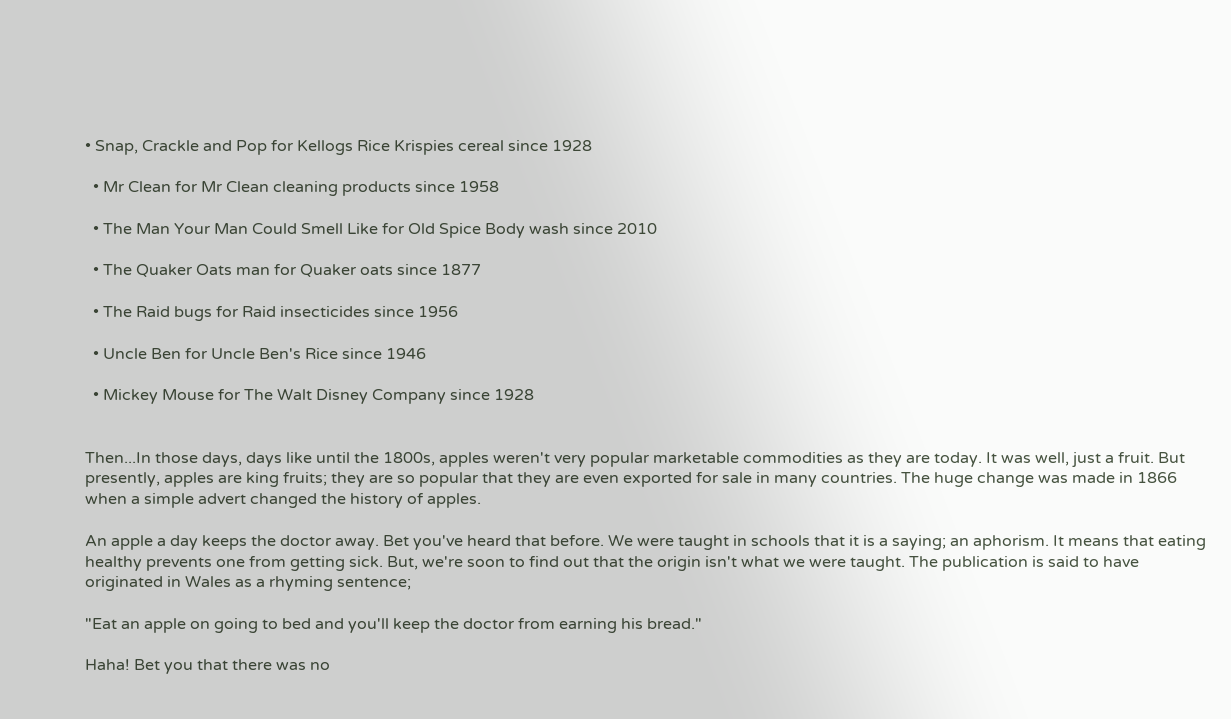• Snap, Crackle and Pop for Kellogs Rice Krispies cereal since 1928

  • Mr Clean for Mr Clean cleaning products since 1958

  • The Man Your Man Could Smell Like for Old Spice Body wash since 2010

  • The Quaker Oats man for Quaker oats since 1877

  • The Raid bugs for Raid insecticides since 1956

  • Uncle Ben for Uncle Ben's Rice since 1946

  • Mickey Mouse for The Walt Disney Company since 1928


Then...In those days, days like until the 1800s, apples weren't very popular marketable commodities as they are today. It was well, just a fruit. But presently, apples are king fruits; they are so popular that they are even exported for sale in many countries. The huge change was made in 1866 when a simple advert changed the history of apples.

An apple a day keeps the doctor away. Bet you've heard that before. We were taught in schools that it is a saying; an aphorism. It means that eating healthy prevents one from getting sick. But, we're soon to find out that the origin isn't what we were taught. The publication is said to have originated in Wales as a rhyming sentence;

"Eat an apple on going to bed and you'll keep the doctor from earning his bread."

Haha! Bet you that there was no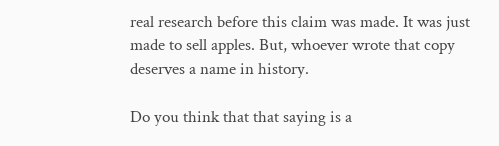real research before this claim was made. It was just made to sell apples. But, whoever wrote that copy deserves a name in history.

Do you think that that saying is a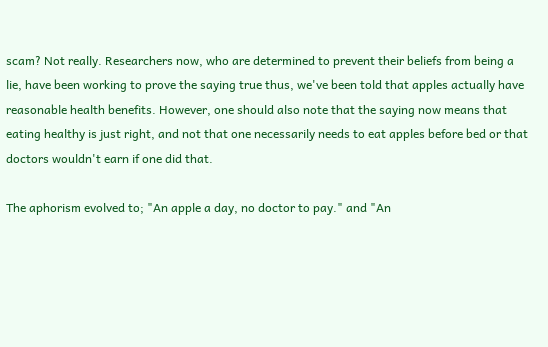scam? Not really. Researchers now, who are determined to prevent their beliefs from being a lie, have been working to prove the saying true thus, we've been told that apples actually have reasonable health benefits. However, one should also note that the saying now means that eating healthy is just right, and not that one necessarily needs to eat apples before bed or that doctors wouldn't earn if one did that.

The aphorism evolved to; "An apple a day, no doctor to pay." and "An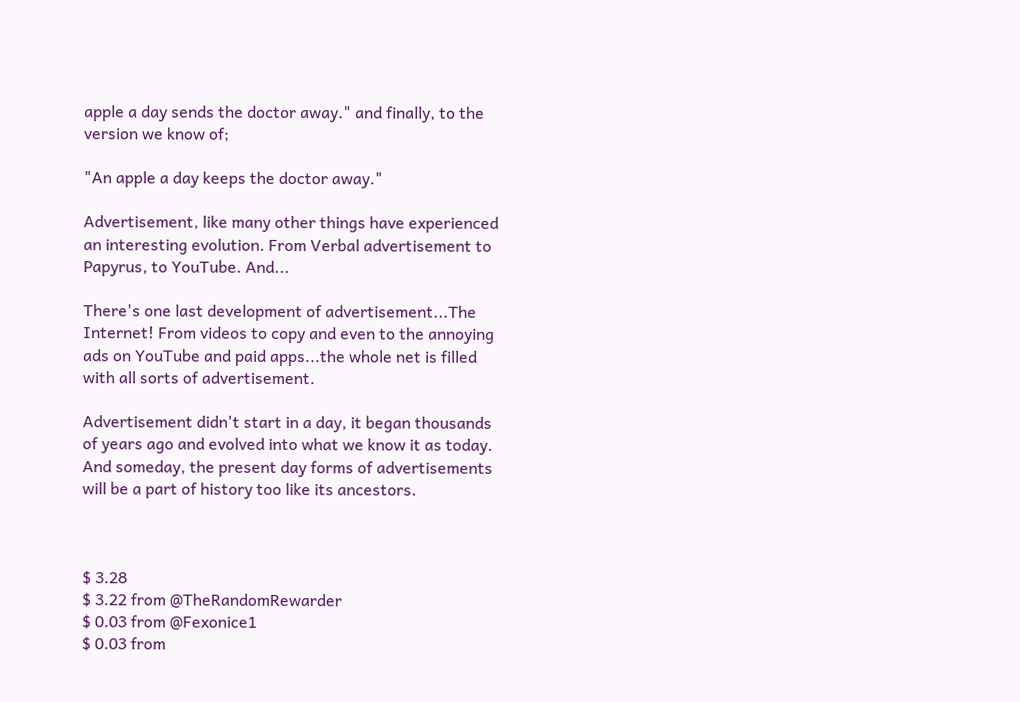apple a day sends the doctor away." and finally, to the version we know of;

"An apple a day keeps the doctor away."

Advertisement, like many other things have experienced an interesting evolution. From Verbal advertisement to Papyrus, to YouTube. And...

There's one last development of advertisement...The Internet! From videos to copy and even to the annoying ads on YouTube and paid apps...the whole net is filled with all sorts of advertisement.

Advertisement didn't start in a day, it began thousands of years ago and evolved into what we know it as today. And someday, the present day forms of advertisements will be a part of history too like its ancestors.



$ 3.28
$ 3.22 from @TheRandomRewarder
$ 0.03 from @Fexonice1
$ 0.03 from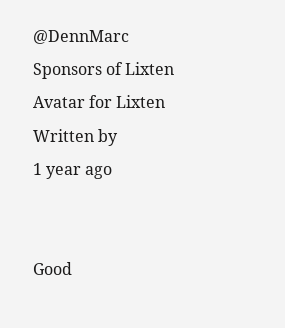@DennMarc
Sponsors of Lixten
Avatar for Lixten
Written by
1 year ago


Good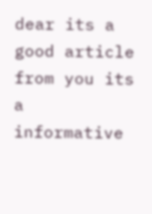dear its a good article from you its a informative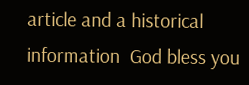article and a historical information  God bless you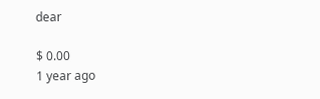dear

$ 0.00
1 year ago